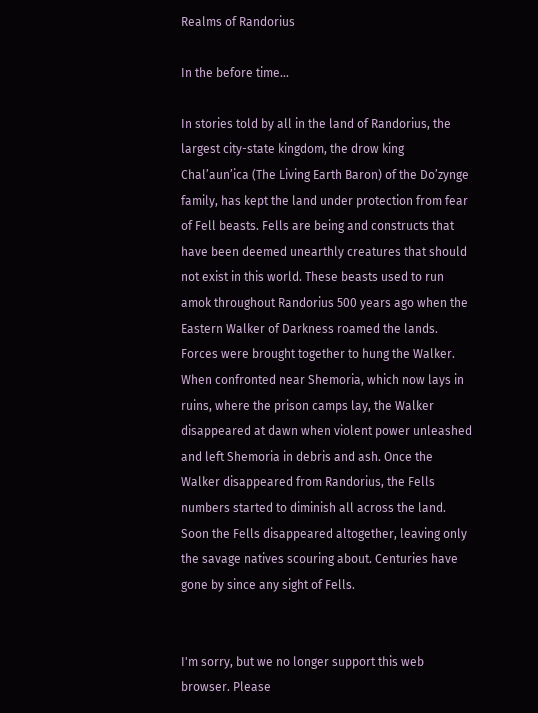Realms of Randorius

In the before time...

In stories told by all in the land of Randorius, the largest city-state kingdom, the drow king Chal’aun’ica (The Living Earth Baron) of the Do’zynge family, has kept the land under protection from fear of Fell beasts. Fells are being and constructs that have been deemed unearthly creatures that should not exist in this world. These beasts used to run amok throughout Randorius 500 years ago when the Eastern Walker of Darkness roamed the lands. Forces were brought together to hung the Walker. When confronted near Shemoria, which now lays in ruins, where the prison camps lay, the Walker disappeared at dawn when violent power unleashed and left Shemoria in debris and ash. Once the Walker disappeared from Randorius, the Fells numbers started to diminish all across the land. Soon the Fells disappeared altogether, leaving only the savage natives scouring about. Centuries have gone by since any sight of Fells.


I'm sorry, but we no longer support this web browser. Please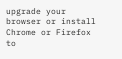upgrade your browser or install Chrome or Firefox to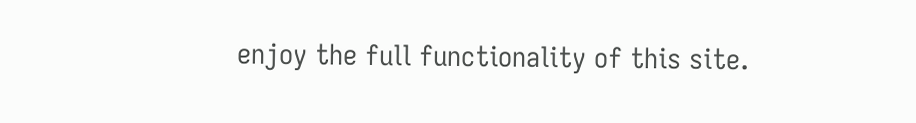enjoy the full functionality of this site.